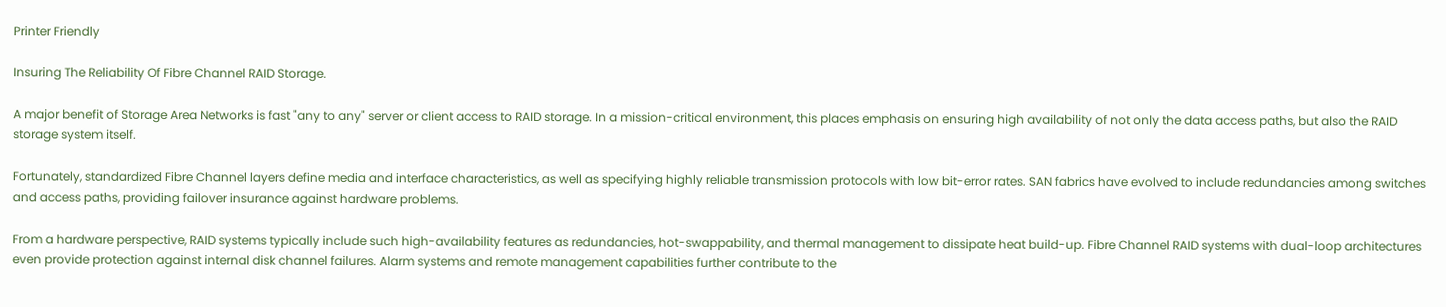Printer Friendly

Insuring The Reliability Of Fibre Channel RAID Storage.

A major benefit of Storage Area Networks is fast "any to any" server or client access to RAID storage. In a mission-critical environment, this places emphasis on ensuring high availability of not only the data access paths, but also the RAID storage system itself.

Fortunately, standardized Fibre Channel layers define media and interface characteristics, as well as specifying highly reliable transmission protocols with low bit-error rates. SAN fabrics have evolved to include redundancies among switches and access paths, providing failover insurance against hardware problems.

From a hardware perspective, RAID systems typically include such high-availability features as redundancies, hot-swappability, and thermal management to dissipate heat build-up. Fibre Channel RAID systems with dual-loop architectures even provide protection against internal disk channel failures. Alarm systems and remote management capabilities further contribute to the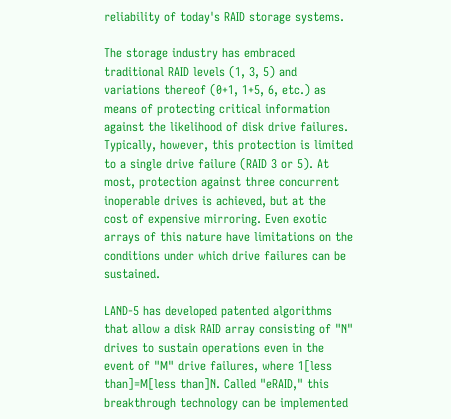reliability of today's RAID storage systems.

The storage industry has embraced traditional RAID levels (1, 3, 5) and variations thereof (0+1, 1+5, 6, etc.) as means of protecting critical information against the likelihood of disk drive failures. Typically, however, this protection is limited to a single drive failure (RAID 3 or 5). At most, protection against three concurrent inoperable drives is achieved, but at the cost of expensive mirroring. Even exotic arrays of this nature have limitations on the conditions under which drive failures can be sustained.

LAND-5 has developed patented algorithms that allow a disk RAID array consisting of "N" drives to sustain operations even in the event of "M" drive failures, where 1[less than]=M[less than]N. Called "eRAID," this breakthrough technology can be implemented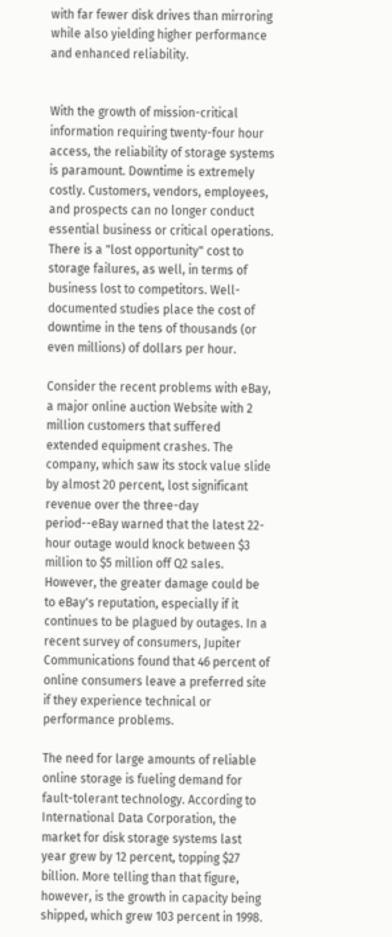with far fewer disk drives than mirroring while also yielding higher performance and enhanced reliability.


With the growth of mission-critical information requiring twenty-four hour access, the reliability of storage systems is paramount. Downtime is extremely costly. Customers, vendors, employees, and prospects can no longer conduct essential business or critical operations. There is a "lost opportunity" cost to storage failures, as well, in terms of business lost to competitors. Well-documented studies place the cost of downtime in the tens of thousands (or even millions) of dollars per hour.

Consider the recent problems with eBay, a major online auction Website with 2 million customers that suffered extended equipment crashes. The company, which saw its stock value slide by almost 20 percent, lost significant revenue over the three-day period--eBay warned that the latest 22-hour outage would knock between $3 million to $5 million off Q2 sales. However, the greater damage could be to eBay's reputation, especially if it continues to be plagued by outages. In a recent survey of consumers, Jupiter Communications found that 46 percent of online consumers leave a preferred site if they experience technical or performance problems.

The need for large amounts of reliable online storage is fueling demand for fault-tolerant technology. According to International Data Corporation, the market for disk storage systems last year grew by 12 percent, topping $27 billion. More telling than that figure, however, is the growth in capacity being shipped, which grew 103 percent in 1998.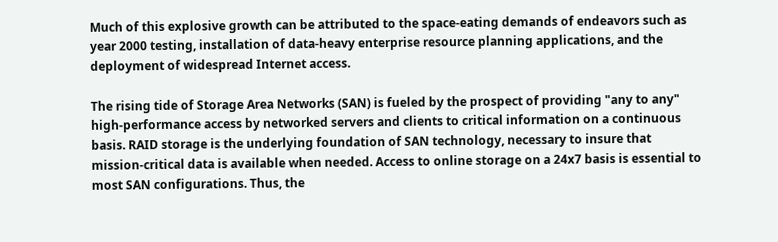Much of this explosive growth can be attributed to the space-eating demands of endeavors such as year 2000 testing, installation of data-heavy enterprise resource planning applications, and the deployment of widespread Internet access.

The rising tide of Storage Area Networks (SAN) is fueled by the prospect of providing "any to any" high-performance access by networked servers and clients to critical information on a continuous basis. RAID storage is the underlying foundation of SAN technology, necessary to insure that mission-critical data is available when needed. Access to online storage on a 24x7 basis is essential to most SAN configurations. Thus, the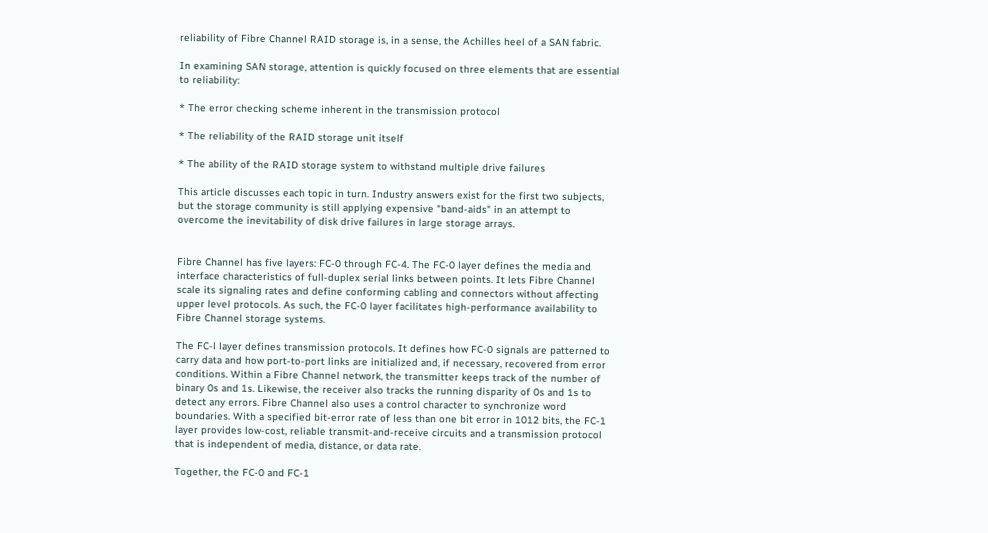reliability of Fibre Channel RAID storage is, in a sense, the Achilles heel of a SAN fabric.

In examining SAN storage, attention is quickly focused on three elements that are essential to reliability:

* The error checking scheme inherent in the transmission protocol

* The reliability of the RAID storage unit itself

* The ability of the RAID storage system to withstand multiple drive failures

This article discusses each topic in turn. Industry answers exist for the first two subjects, but the storage community is still applying expensive "band-aids" in an attempt to overcome the inevitability of disk drive failures in large storage arrays.


Fibre Channel has five layers: FC-0 through FC-4. The FC-0 layer defines the media and interface characteristics of full-duplex serial links between points. It lets Fibre Channel scale its signaling rates and define conforming cabling and connectors without affecting upper level protocols. As such, the FC-0 layer facilitates high-performance availability to Fibre Channel storage systems.

The FC-l layer defines transmission protocols. It defines how FC-0 signals are patterned to carry data and how port-to-port links are initialized and, if necessary, recovered from error conditions. Within a Fibre Channel network, the transmitter keeps track of the number of binary 0s and 1s. Likewise, the receiver also tracks the running disparity of 0s and 1s to detect any errors. Fibre Channel also uses a control character to synchronize word boundaries. With a specified bit-error rate of less than one bit error in 1012 bits, the FC-1 layer provides low-cost, reliable transmit-and-receive circuits and a transmission protocol that is independent of media, distance, or data rate.

Together, the FC-0 and FC-1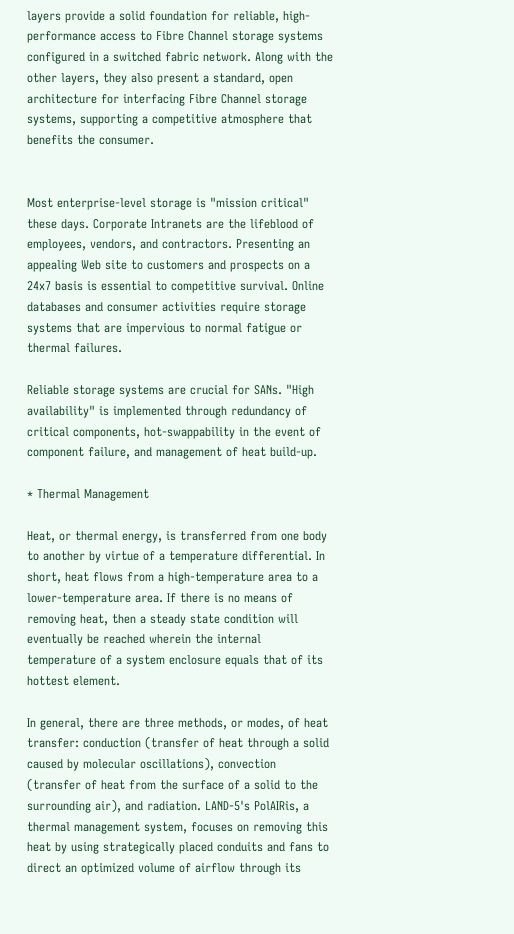layers provide a solid foundation for reliable, high-performance access to Fibre Channel storage systems configured in a switched fabric network. Along with the other layers, they also present a standard, open architecture for interfacing Fibre Channel storage systems, supporting a competitive atmosphere that benefits the consumer.


Most enterprise-level storage is "mission critical" these days. Corporate Intranets are the lifeblood of employees, vendors, and contractors. Presenting an appealing Web site to customers and prospects on a 24x7 basis is essential to competitive survival. Online databases and consumer activities require storage systems that are impervious to normal fatigue or thermal failures.

Reliable storage systems are crucial for SANs. "High availability" is implemented through redundancy of critical components, hot-swappability in the event of component failure, and management of heat build-up.

* Thermal Management

Heat, or thermal energy, is transferred from one body to another by virtue of a temperature differential. In short, heat flows from a high-temperature area to a lower-temperature area. If there is no means of removing heat, then a steady state condition will eventually be reached wherein the internal temperature of a system enclosure equals that of its hottest element.

In general, there are three methods, or modes, of heat transfer: conduction (transfer of heat through a solid caused by molecular oscillations), convection (transfer of heat from the surface of a solid to the surrounding air), and radiation. LAND-5's PolAIRis, a thermal management system, focuses on removing this heat by using strategically placed conduits and fans to direct an optimized volume of airflow through its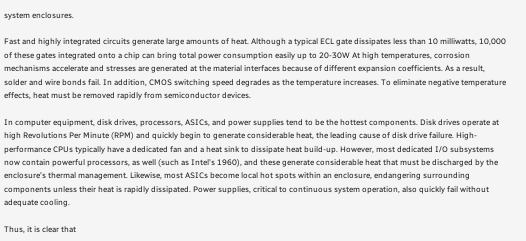system enclosures.

Fast and highly integrated circuits generate large amounts of heat. Although a typical ECL gate dissipates less than 10 milliwatts, 10,000 of these gates integrated onto a chip can bring total power consumption easily up to 20-30W At high temperatures, corrosion mechanisms accelerate and stresses are generated at the material interfaces because of different expansion coefficients. As a result, solder and wire bonds fail. In addition, CMOS switching speed degrades as the temperature increases. To eliminate negative temperature effects, heat must be removed rapidly from semiconductor devices.

In computer equipment, disk drives, processors, ASICs, and power supplies tend to be the hottest components. Disk drives operate at high Revolutions Per Minute (RPM) and quickly begin to generate considerable heat, the leading cause of disk drive failure. High-performance CPUs typically have a dedicated fan and a heat sink to dissipate heat build-up. However, most dedicated I/O subsystems now contain powerful processors, as well (such as Intel's 1960), and these generate considerable heat that must be discharged by the enclosure's thermal management. Likewise, most ASICs become local hot spots within an enclosure, endangering surrounding components unless their heat is rapidly dissipated. Power supplies, critical to continuous system operation, also quickly fail without adequate cooling.

Thus, it is clear that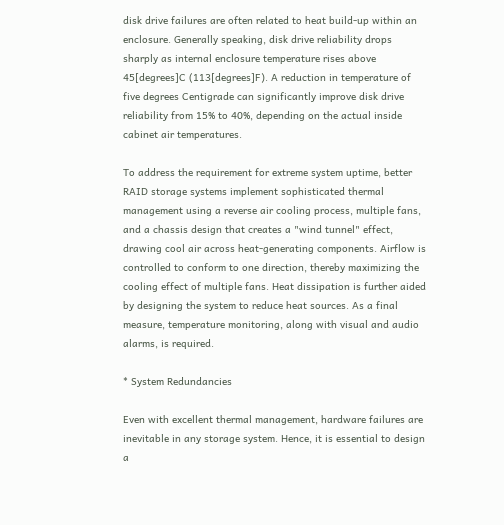disk drive failures are often related to heat build-up within an enclosure. Generally speaking, disk drive reliability drops sharply as internal enclosure temperature rises above 45[degrees]C (113[degrees]F). A reduction in temperature of five degrees Centigrade can significantly improve disk drive reliability from 15% to 40%, depending on the actual inside cabinet air temperatures.

To address the requirement for extreme system uptime, better RAID storage systems implement sophisticated thermal management using a reverse air cooling process, multiple fans, and a chassis design that creates a "wind tunnel" effect, drawing cool air across heat-generating components. Airflow is controlled to conform to one direction, thereby maximizing the cooling effect of multiple fans. Heat dissipation is further aided by designing the system to reduce heat sources. As a final measure, temperature monitoring, along with visual and audio alarms, is required.

* System Redundancies

Even with excellent thermal management, hardware failures are inevitable in any storage system. Hence, it is essential to design a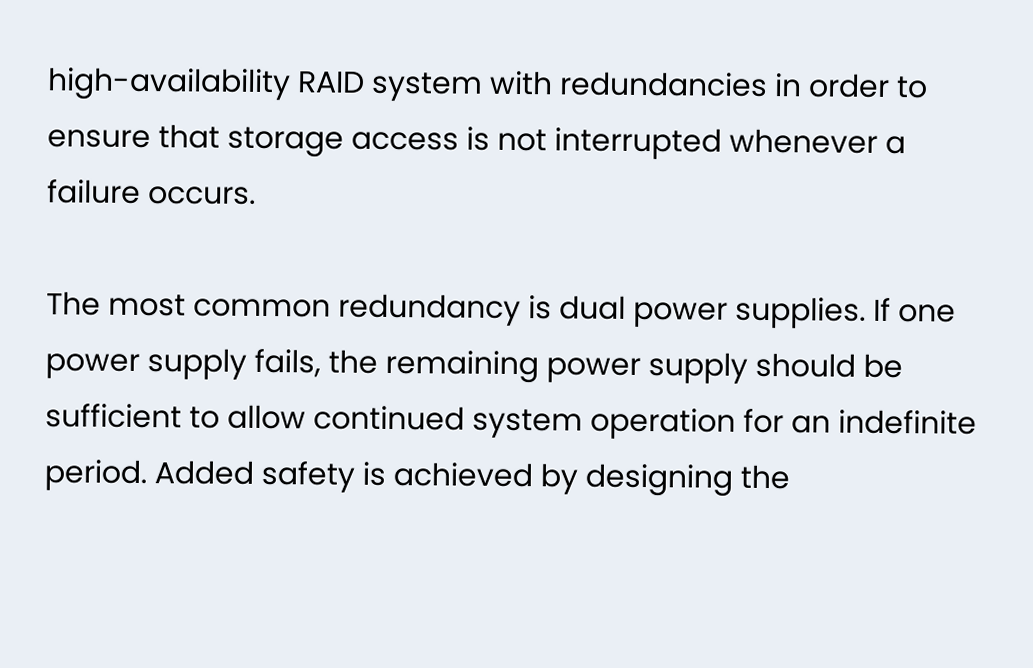high-availability RAID system with redundancies in order to ensure that storage access is not interrupted whenever a failure occurs.

The most common redundancy is dual power supplies. If one power supply fails, the remaining power supply should be sufficient to allow continued system operation for an indefinite period. Added safety is achieved by designing the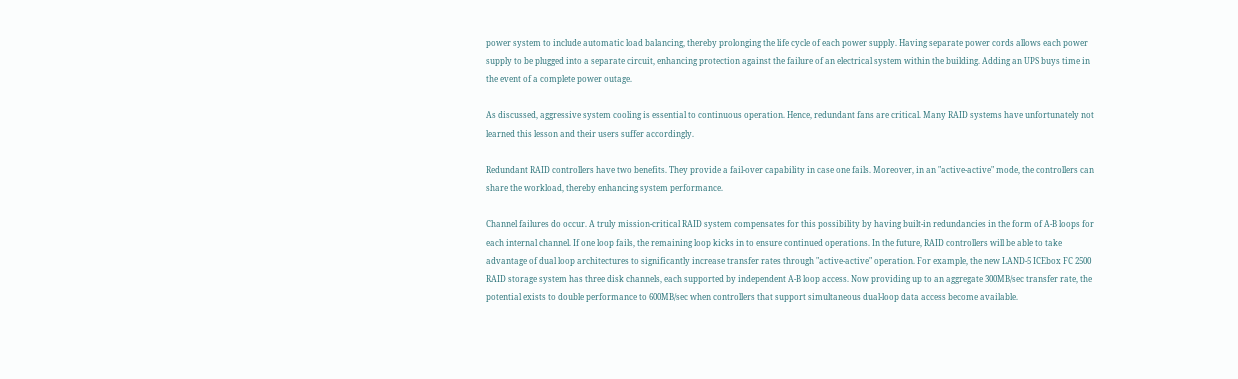power system to include automatic load balancing, thereby prolonging the life cycle of each power supply. Having separate power cords allows each power supply to be plugged into a separate circuit, enhancing protection against the failure of an electrical system within the building. Adding an UPS buys time in the event of a complete power outage.

As discussed, aggressive system cooling is essential to continuous operation. Hence, redundant fans are critical. Many RAID systems have unfortunately not learned this lesson and their users suffer accordingly.

Redundant RAID controllers have two benefits. They provide a fail-over capability in case one fails. Moreover, in an "active-active" mode, the controllers can share the workload, thereby enhancing system performance.

Channel failures do occur. A truly mission-critical RAID system compensates for this possibility by having built-in redundancies in the form of A-B loops for each internal channel. If one loop fails, the remaining loop kicks in to ensure continued operations. In the future, RAID controllers will be able to take advantage of dual loop architectures to significantly increase transfer rates through "active-active" operation. For example, the new LAND-5 ICEbox FC 2500 RAID storage system has three disk channels, each supported by independent A-B loop access. Now providing up to an aggregate 300MB/sec transfer rate, the potential exists to double performance to 600MB/sec when controllers that support simultaneous dual-loop data access become available.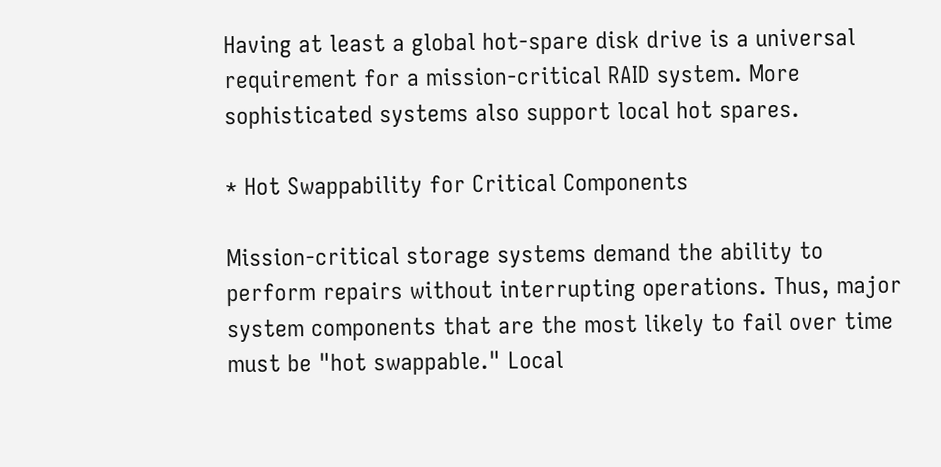Having at least a global hot-spare disk drive is a universal requirement for a mission-critical RAID system. More sophisticated systems also support local hot spares.

* Hot Swappability for Critical Components

Mission-critical storage systems demand the ability to perform repairs without interrupting operations. Thus, major system components that are the most likely to fail over time must be "hot swappable." Local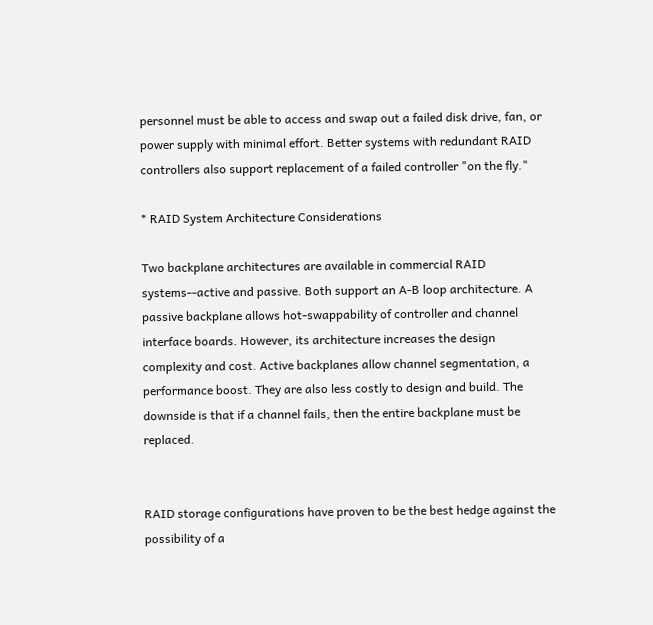personnel must be able to access and swap out a failed disk drive, fan, or power supply with minimal effort. Better systems with redundant RAID controllers also support replacement of a failed controller "on the fly."

* RAID System Architecture Considerations

Two backplane architectures are available in commercial RAID systems--active and passive. Both support an A-B loop architecture. A passive backplane allows hot-swappability of controller and channel interface boards. However, its architecture increases the design complexity and cost. Active backplanes allow channel segmentation, a performance boost. They are also less costly to design and build. The downside is that if a channel fails, then the entire backplane must be replaced.


RAID storage configurations have proven to be the best hedge against the possibility of a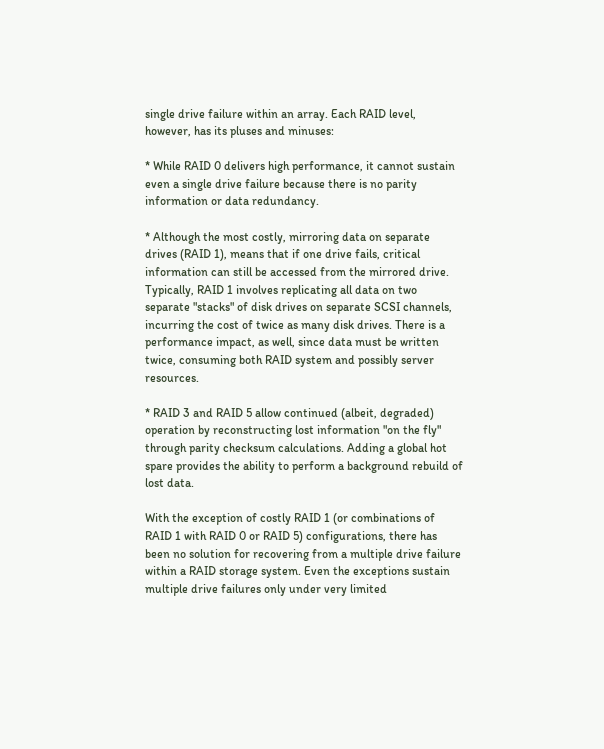single drive failure within an array. Each RAID level, however, has its pluses and minuses:

* While RAID 0 delivers high performance, it cannot sustain even a single drive failure because there is no parity information or data redundancy.

* Although the most costly, mirroring data on separate drives (RAID 1), means that if one drive fails, critical information can still be accessed from the mirrored drive. Typically, RAID 1 involves replicating all data on two separate "stacks" of disk drives on separate SCSI channels, incurring the cost of twice as many disk drives. There is a performance impact, as well, since data must be written twice, consuming both RAID system and possibly server resources.

* RAID 3 and RAID 5 allow continued (albeit, degraded) operation by reconstructing lost information "on the fly" through parity checksum calculations. Adding a global hot spare provides the ability to perform a background rebuild of lost data.

With the exception of costly RAID 1 (or combinations of RAID 1 with RAID 0 or RAID 5) configurations, there has been no solution for recovering from a multiple drive failure within a RAID storage system. Even the exceptions sustain multiple drive failures only under very limited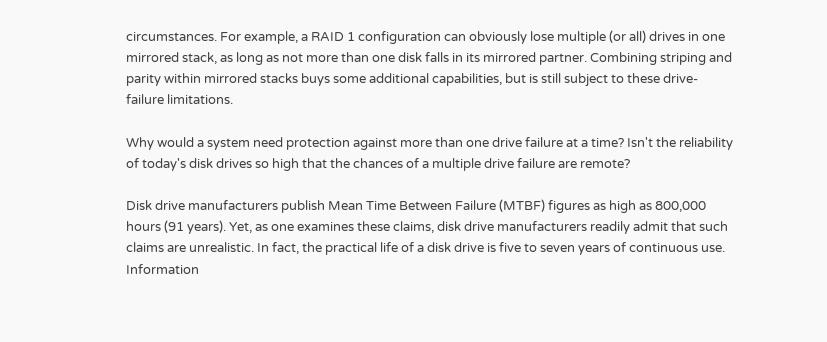circumstances. For example, a RAID 1 configuration can obviously lose multiple (or all) drives in one mirrored stack, as long as not more than one disk falls in its mirrored partner. Combining striping and parity within mirrored stacks buys some additional capabilities, but is still subject to these drive-failure limitations.

Why would a system need protection against more than one drive failure at a time? Isn't the reliability of today's disk drives so high that the chances of a multiple drive failure are remote?

Disk drive manufacturers publish Mean Time Between Failure (MTBF) figures as high as 800,000 hours (91 years). Yet, as one examines these claims, disk drive manufacturers readily admit that such claims are unrealistic. In fact, the practical life of a disk drive is five to seven years of continuous use. Information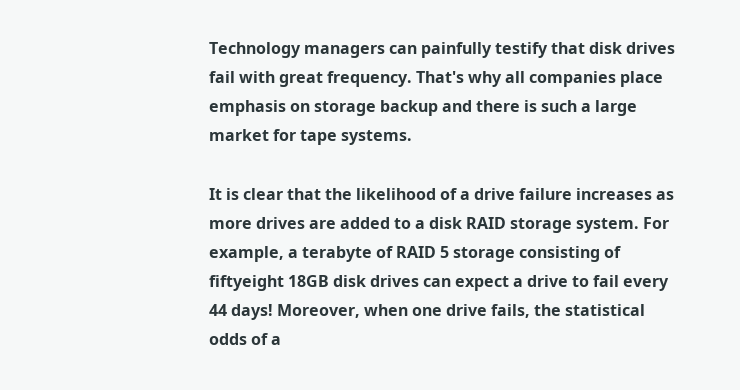Technology managers can painfully testify that disk drives fail with great frequency. That's why all companies place emphasis on storage backup and there is such a large market for tape systems.

It is clear that the likelihood of a drive failure increases as more drives are added to a disk RAID storage system. For example, a terabyte of RAID 5 storage consisting of fiftyeight 18GB disk drives can expect a drive to fail every 44 days! Moreover, when one drive fails, the statistical odds of a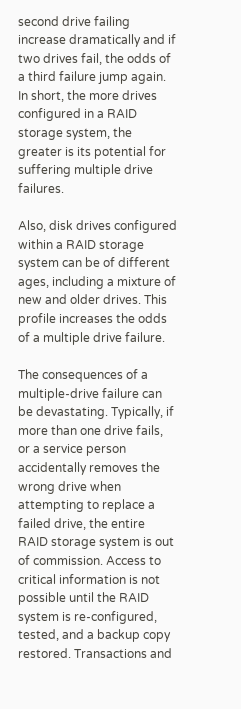second drive failing increase dramatically and if two drives fail, the odds of a third failure jump again. In short, the more drives configured in a RAID storage system, the greater is its potential for suffering multiple drive failures.

Also, disk drives configured within a RAID storage system can be of different ages, including a mixture of new and older drives. This profile increases the odds of a multiple drive failure.

The consequences of a multiple-drive failure can be devastating. Typically, if more than one drive fails, or a service person accidentally removes the wrong drive when attempting to replace a failed drive, the entire RAID storage system is out of commission. Access to critical information is not possible until the RAID system is re-configured, tested, and a backup copy restored. Transactions and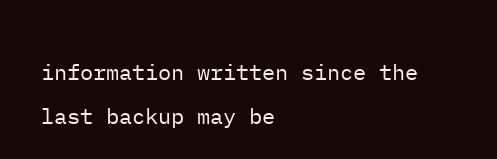information written since the last backup may be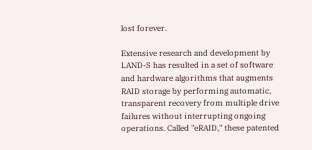lost forever.

Extensive research and development by LAND-S has resulted in a set of software and hardware algorithms that augments RAID storage by performing automatic, transparent recovery from multiple drive failures without interrupting ongoing operations. Called "eRAID," these patented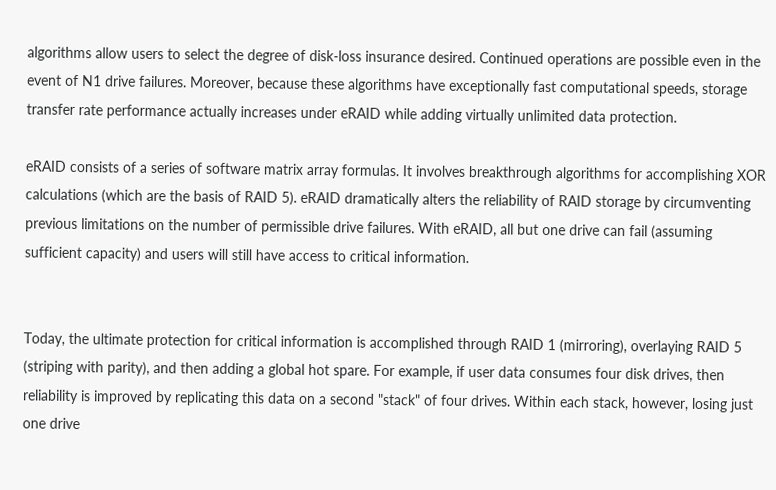algorithms allow users to select the degree of disk-loss insurance desired. Continued operations are possible even in the event of N1 drive failures. Moreover, because these algorithms have exceptionally fast computational speeds, storage transfer rate performance actually increases under eRAID while adding virtually unlimited data protection.

eRAID consists of a series of software matrix array formulas. It involves breakthrough algorithms for accomplishing XOR calculations (which are the basis of RAID 5). eRAID dramatically alters the reliability of RAID storage by circumventing previous limitations on the number of permissible drive failures. With eRAID, all but one drive can fail (assuming sufficient capacity) and users will still have access to critical information.


Today, the ultimate protection for critical information is accomplished through RAID 1 (mirroring), overlaying RAID 5 (striping with parity), and then adding a global hot spare. For example, if user data consumes four disk drives, then reliability is improved by replicating this data on a second "stack" of four drives. Within each stack, however, losing just one drive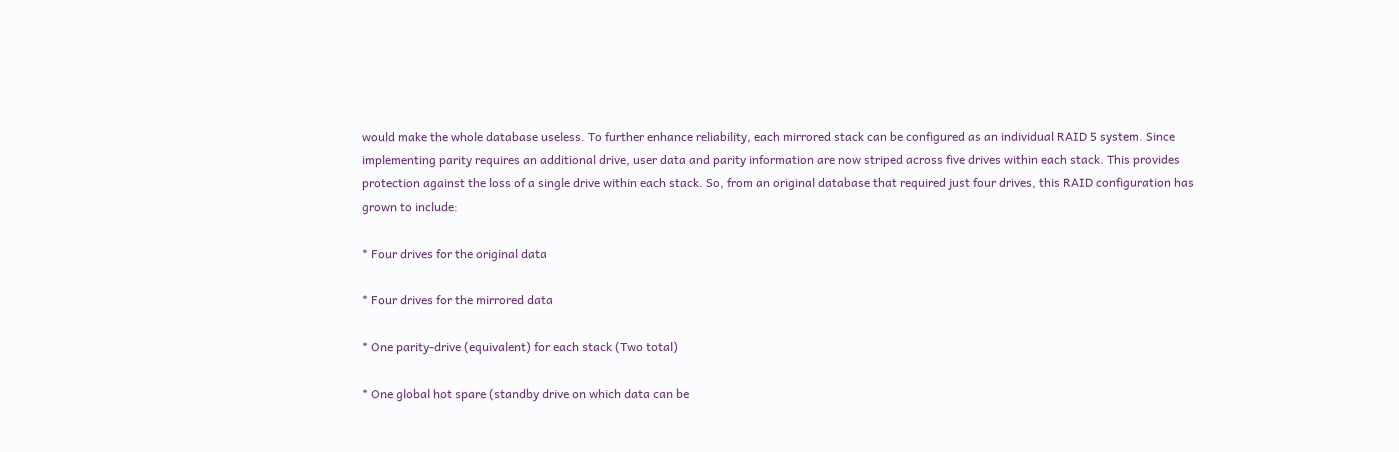would make the whole database useless. To further enhance reliability, each mirrored stack can be configured as an individual RAID 5 system. Since implementing parity requires an additional drive, user data and parity information are now striped across five drives within each stack. This provides protection against the loss of a single drive within each stack. So, from an original database that required just four drives, this RAID configuration has grown to include:

* Four drives for the original data

* Four drives for the mirrored data

* One parity-drive (equivalent) for each stack (Two total)

* One global hot spare (standby drive on which data can be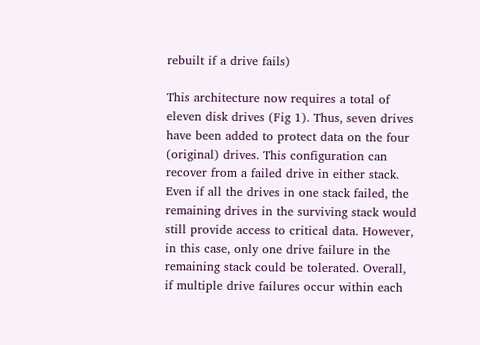rebuilt if a drive fails)

This architecture now requires a total of eleven disk drives (Fig 1). Thus, seven drives have been added to protect data on the four (original) drives. This configuration can recover from a failed drive in either stack. Even if all the drives in one stack failed, the remaining drives in the surviving stack would still provide access to critical data. However, in this case, only one drive failure in the remaining stack could be tolerated. Overall, if multiple drive failures occur within each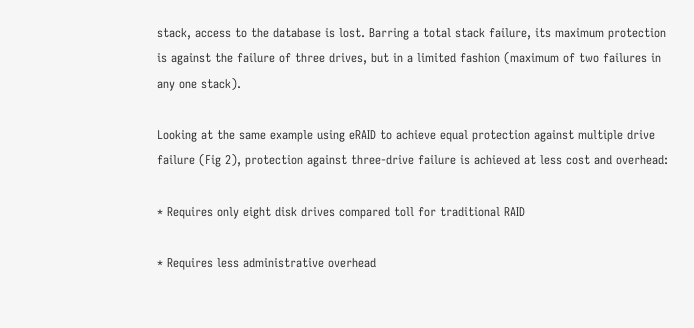stack, access to the database is lost. Barring a total stack failure, its maximum protection is against the failure of three drives, but in a limited fashion (maximum of two failures in any one stack).

Looking at the same example using eRAID to achieve equal protection against multiple drive failure (Fig 2), protection against three-drive failure is achieved at less cost and overhead:

* Requires only eight disk drives compared toll for traditional RAID

* Requires less administrative overhead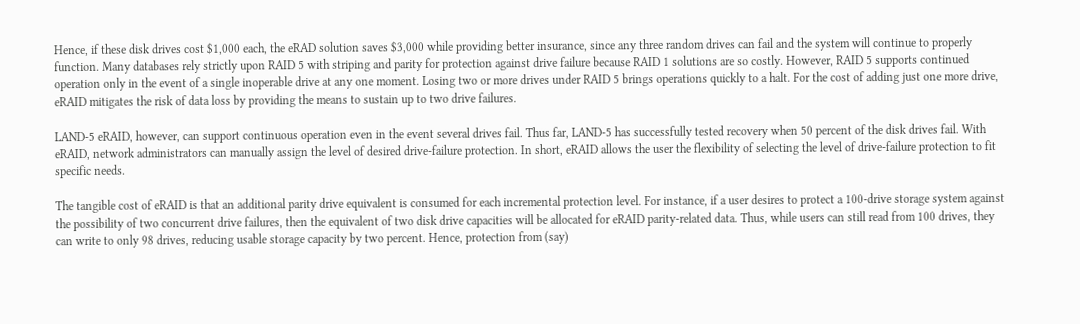Hence, if these disk drives cost $1,000 each, the eRAD solution saves $3,000 while providing better insurance, since any three random drives can fail and the system will continue to properly function. Many databases rely strictly upon RAID 5 with striping and parity for protection against drive failure because RAID 1 solutions are so costly. However, RAID 5 supports continued operation only in the event of a single inoperable drive at any one moment. Losing two or more drives under RAID 5 brings operations quickly to a halt. For the cost of adding just one more drive, eRAID mitigates the risk of data loss by providing the means to sustain up to two drive failures.

LAND-5 eRAID, however, can support continuous operation even in the event several drives fail. Thus far, LAND-5 has successfully tested recovery when 50 percent of the disk drives fail. With eRAID, network administrators can manually assign the level of desired drive-failure protection. In short, eRAID allows the user the flexibility of selecting the level of drive-failure protection to fit specific needs.

The tangible cost of eRAID is that an additional parity drive equivalent is consumed for each incremental protection level. For instance, if a user desires to protect a 100-drive storage system against the possibility of two concurrent drive failures, then the equivalent of two disk drive capacities will be allocated for eRAID parity-related data. Thus, while users can still read from 100 drives, they can write to only 98 drives, reducing usable storage capacity by two percent. Hence, protection from (say)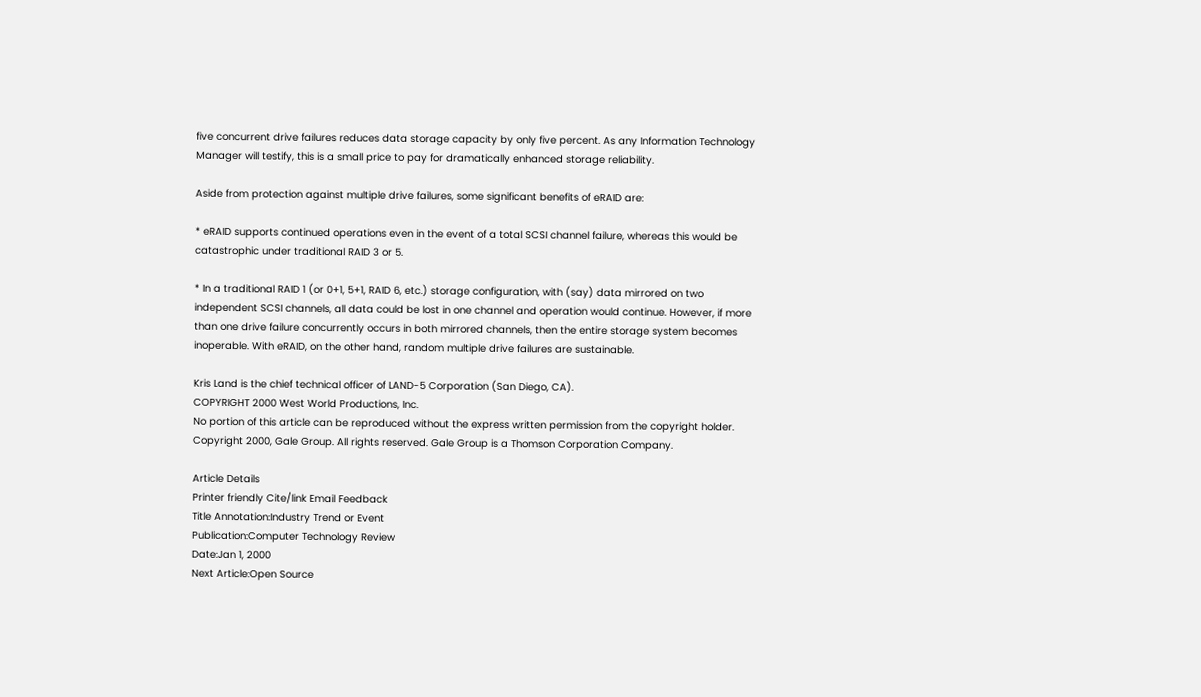five concurrent drive failures reduces data storage capacity by only five percent. As any Information Technology Manager will testify, this is a small price to pay for dramatically enhanced storage reliability.

Aside from protection against multiple drive failures, some significant benefits of eRAID are:

* eRAID supports continued operations even in the event of a total SCSI channel failure, whereas this would be catastrophic under traditional RAID 3 or 5.

* In a traditional RAID 1 (or 0+1, 5+1, RAID 6, etc.) storage configuration, with (say) data mirrored on two independent SCSI channels, all data could be lost in one channel and operation would continue. However, if more than one drive failure concurrently occurs in both mirrored channels, then the entire storage system becomes inoperable. With eRAID, on the other hand, random multiple drive failures are sustainable.

Kris Land is the chief technical officer of LAND-5 Corporation (San Diego, CA).
COPYRIGHT 2000 West World Productions, Inc.
No portion of this article can be reproduced without the express written permission from the copyright holder.
Copyright 2000, Gale Group. All rights reserved. Gale Group is a Thomson Corporation Company.

Article Details
Printer friendly Cite/link Email Feedback
Title Annotation:Industry Trend or Event
Publication:Computer Technology Review
Date:Jan 1, 2000
Next Article:Open Source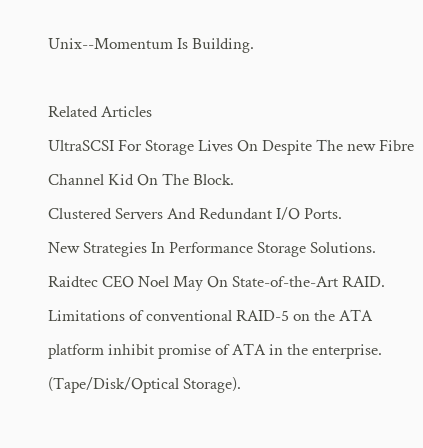Unix--Momentum Is Building.

Related Articles
UltraSCSI For Storage Lives On Despite The new Fibre Channel Kid On The Block.
Clustered Servers And Redundant I/O Ports.
New Strategies In Performance Storage Solutions.
Raidtec CEO Noel May On State-of-the-Art RAID.
Limitations of conventional RAID-5 on the ATA platform inhibit promise of ATA in the enterprise. (Tape/Disk/Optical Storage).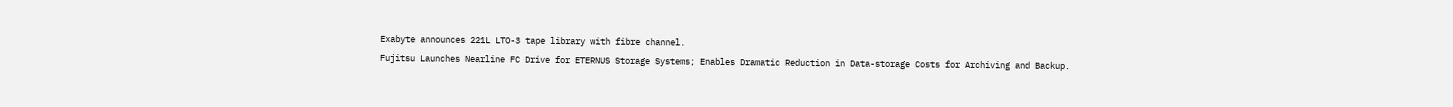Exabyte announces 221L LTO-3 tape library with fibre channel.
Fujitsu Launches Nearline FC Drive for ETERNUS Storage Systems; Enables Dramatic Reduction in Data-storage Costs for Archiving and Backup.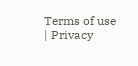Terms of use | Privacy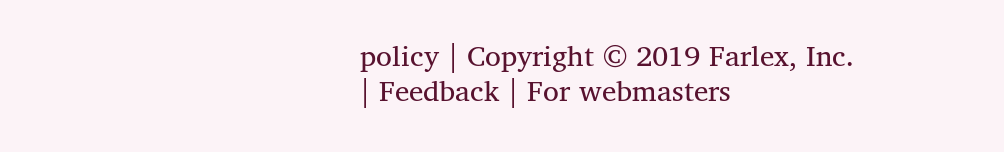policy | Copyright © 2019 Farlex, Inc. | Feedback | For webmasters